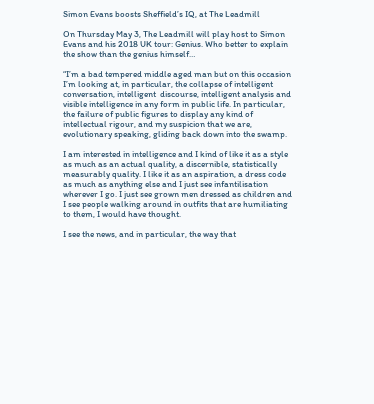Simon Evans boosts Sheffield’s IQ, at The Leadmill

On Thursday May 3, The Leadmill will play host to Simon Evans and his 2018 UK tour: Genius. Who better to explain the show than the genius himself…

“I’m a bad tempered middle aged man but on this occasion I’m looking at, in particular, the collapse of intelligent conversation, intelligent  discourse, intelligent analysis and visible intelligence in any form in public life. In particular, the failure of public figures to display any kind of intellectual rigour, and my suspicion that we are, evolutionary speaking, gliding back down into the swamp.

I am interested in intelligence and I kind of like it as a style as much as an actual quality, a discernible, statistically measurably quality. I like it as an aspiration, a dress code as much as anything else and I just see infantilisation wherever I go. I just see grown men dressed as children and I see people walking around in outfits that are humiliating to them, I would have thought.

I see the news, and in particular, the way that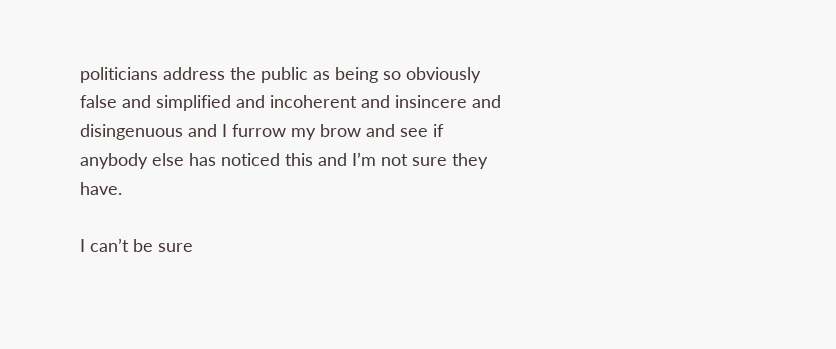politicians address the public as being so obviously false and simplified and incoherent and insincere and disingenuous and I furrow my brow and see if anybody else has noticed this and I’m not sure they have.

I can’t be sure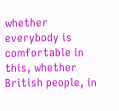whether everybody is comfortable in this, whether British people, in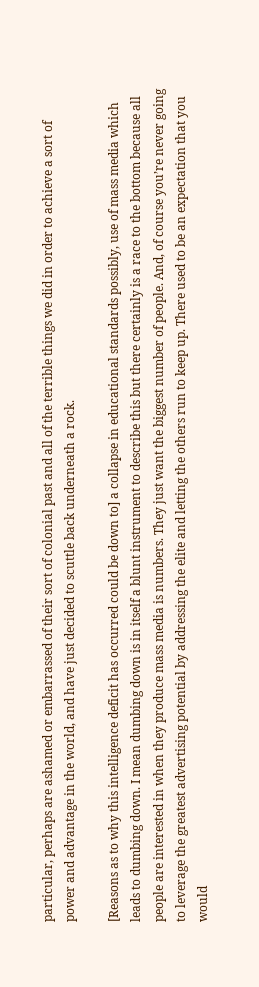particular, perhaps are ashamed or embarrassed of their sort of colonial past and all of the terrible things we did in order to achieve a sort of power and advantage in the world, and have just decided to scuttle back underneath a rock.

[Reasons as to why this intelligence deficit has occurred could be down to] a collapse in educational standards possibly, use of mass media which leads to dumbing down. I mean dumbing down is in itself a blunt instrument to describe this but there certainly is a race to the bottom because all people are interested in when they produce mass media is numbers. They just want the biggest number of people. And, of course you’re never going to leverage the greatest advertising potential by addressing the elite and letting the others run to keep up. There used to be an expectation that you would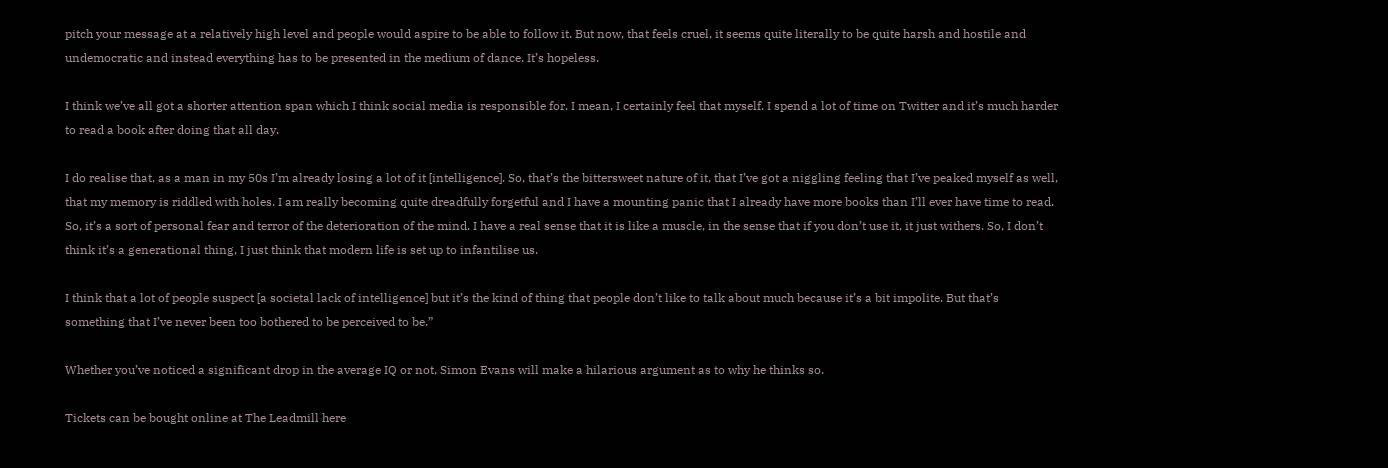pitch your message at a relatively high level and people would aspire to be able to follow it. But now, that feels cruel, it seems quite literally to be quite harsh and hostile and undemocratic and instead everything has to be presented in the medium of dance. It’s hopeless.

I think we’ve all got a shorter attention span which I think social media is responsible for. I mean, I certainly feel that myself. I spend a lot of time on Twitter and it’s much harder to read a book after doing that all day.

I do realise that, as a man in my 50s I’m already losing a lot of it [intelligence]. So, that’s the bittersweet nature of it, that I’ve got a niggling feeling that I’ve peaked myself as well, that my memory is riddled with holes. I am really becoming quite dreadfully forgetful and I have a mounting panic that I already have more books than I’ll ever have time to read. So, it’s a sort of personal fear and terror of the deterioration of the mind. I have a real sense that it is like a muscle, in the sense that if you don’t use it, it just withers. So, I don’t think it’s a generational thing, I just think that modern life is set up to infantilise us.

I think that a lot of people suspect [a societal lack of intelligence] but it’s the kind of thing that people don’t like to talk about much because it’s a bit impolite. But that’s something that I’ve never been too bothered to be perceived to be.”

Whether you’ve noticed a significant drop in the average IQ or not, Simon Evans will make a hilarious argument as to why he thinks so.

Tickets can be bought online at The Leadmill here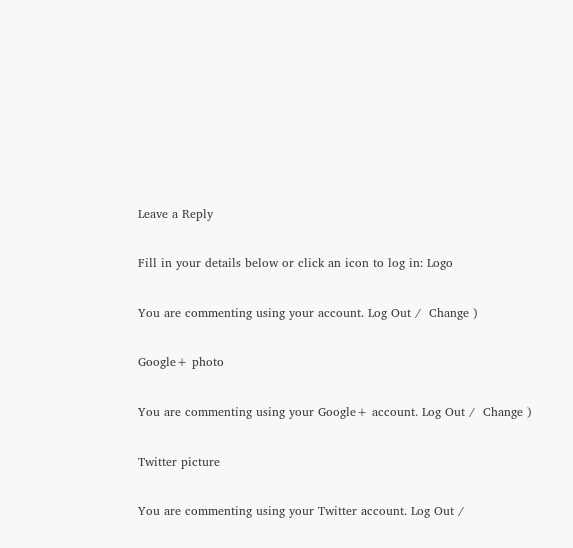Leave a Reply

Fill in your details below or click an icon to log in: Logo

You are commenting using your account. Log Out /  Change )

Google+ photo

You are commenting using your Google+ account. Log Out /  Change )

Twitter picture

You are commenting using your Twitter account. Log Out /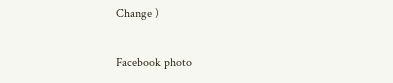Change )

Facebook photo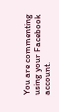You are commenting using your Facebook account.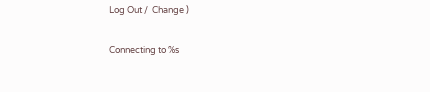Log Out /  Change )

Connecting to %s